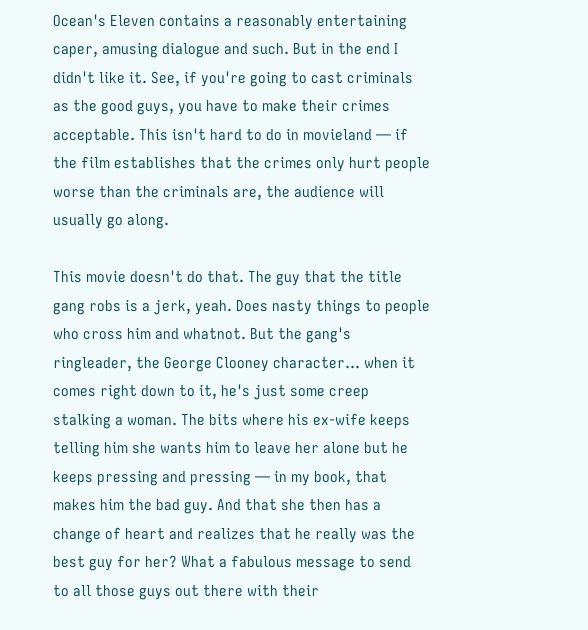Ocean's Eleven contains a reasonably entertaining caper, amusing dialogue and such. But in the end I didn't like it. See, if you're going to cast criminals as the good guys, you have to make their crimes acceptable. This isn't hard to do in movieland — if the film establishes that the crimes only hurt people worse than the criminals are, the audience will usually go along.

This movie doesn't do that. The guy that the title gang robs is a jerk, yeah. Does nasty things to people who cross him and whatnot. But the gang's ringleader, the George Clooney character... when it comes right down to it, he's just some creep stalking a woman. The bits where his ex-wife keeps telling him she wants him to leave her alone but he keeps pressing and pressing — in my book, that makes him the bad guy. And that she then has a change of heart and realizes that he really was the best guy for her? What a fabulous message to send to all those guys out there with their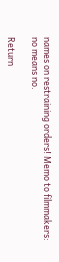names on restraining orders! Memo to filmmakers: no means no.

Return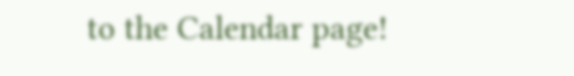to the Calendar page!